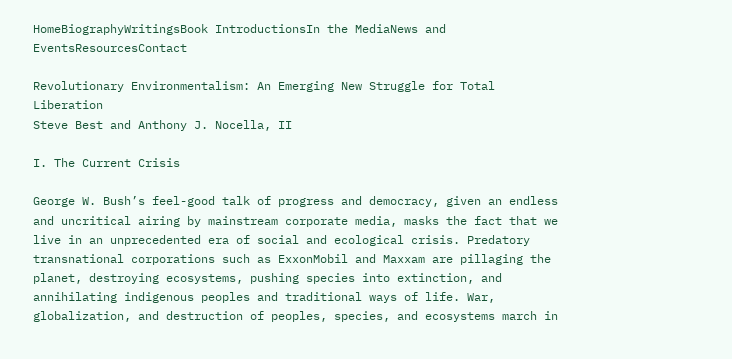HomeBiographyWritingsBook IntroductionsIn the MediaNews and EventsResourcesContact

Revolutionary Environmentalism: An Emerging New Struggle for Total Liberation
Steve Best and Anthony J. Nocella, II

I. The Current Crisis

George W. Bush’s feel-good talk of progress and democracy, given an endless and uncritical airing by mainstream corporate media, masks the fact that we live in an unprecedented era of social and ecological crisis. Predatory transnational corporations such as ExxonMobil and Maxxam are pillaging the planet, destroying ecosystems, pushing species into extinction, and annihilating indigenous peoples and traditional ways of life. War, globalization, and destruction of peoples, species, and ecosystems march in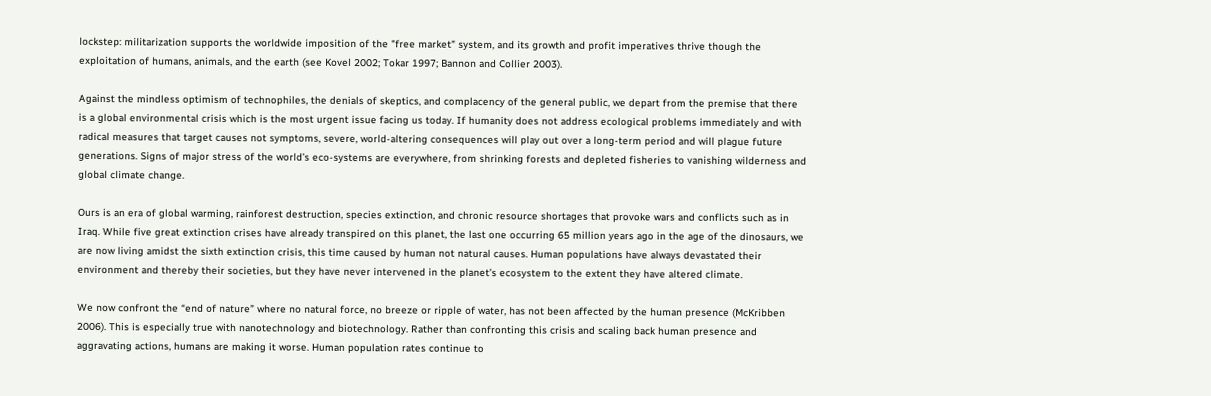lockstep: militarization supports the worldwide imposition of the "free market" system, and its growth and profit imperatives thrive though the exploitation of humans, animals, and the earth (see Kovel 2002; Tokar 1997; Bannon and Collier 2003).

Against the mindless optimism of technophiles, the denials of skeptics, and complacency of the general public, we depart from the premise that there is a global environmental crisis which is the most urgent issue facing us today. If humanity does not address ecological problems immediately and with radical measures that target causes not symptoms, severe, world-altering consequences will play out over a long-term period and will plague future generations. Signs of major stress of the world’s eco-systems are everywhere, from shrinking forests and depleted fisheries to vanishing wilderness and global climate change.

Ours is an era of global warming, rainforest destruction, species extinction, and chronic resource shortages that provoke wars and conflicts such as in Iraq. While five great extinction crises have already transpired on this planet, the last one occurring 65 million years ago in the age of the dinosaurs, we are now living amidst the sixth extinction crisis, this time caused by human not natural causes. Human populations have always devastated their environment and thereby their societies, but they have never intervened in the planet’s ecosystem to the extent they have altered climate.

We now confront the “end of nature” where no natural force, no breeze or ripple of water, has not been affected by the human presence (McKribben 2006). This is especially true with nanotechnology and biotechnology. Rather than confronting this crisis and scaling back human presence and aggravating actions, humans are making it worse. Human population rates continue to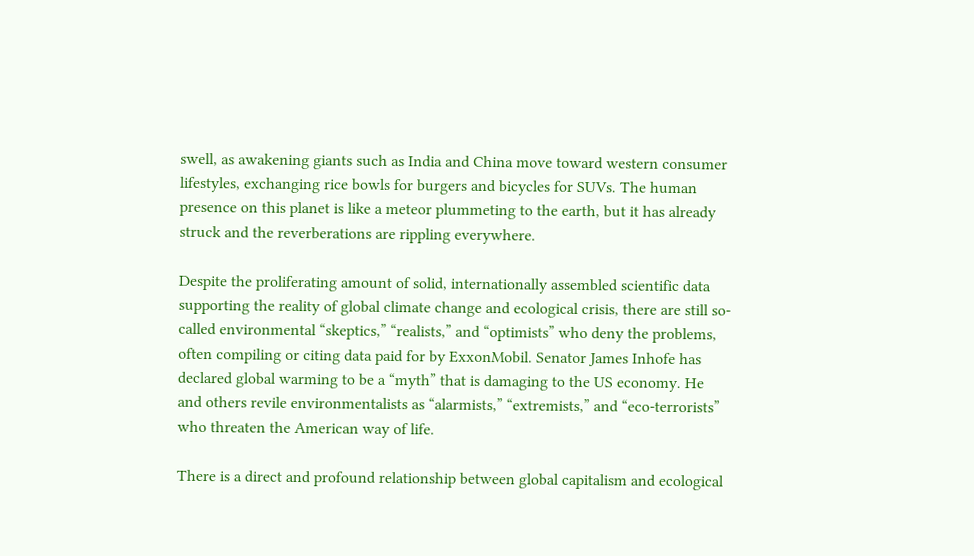swell, as awakening giants such as India and China move toward western consumer lifestyles, exchanging rice bowls for burgers and bicycles for SUVs. The human presence on this planet is like a meteor plummeting to the earth, but it has already struck and the reverberations are rippling everywhere.

Despite the proliferating amount of solid, internationally assembled scientific data supporting the reality of global climate change and ecological crisis, there are still so-called environmental “skeptics,” “realists,” and “optimists” who deny the problems, often compiling or citing data paid for by ExxonMobil. Senator James Inhofe has declared global warming to be a “myth” that is damaging to the US economy. He and others revile environmentalists as “alarmists,” “extremists,” and “eco-terrorists” who threaten the American way of life.

There is a direct and profound relationship between global capitalism and ecological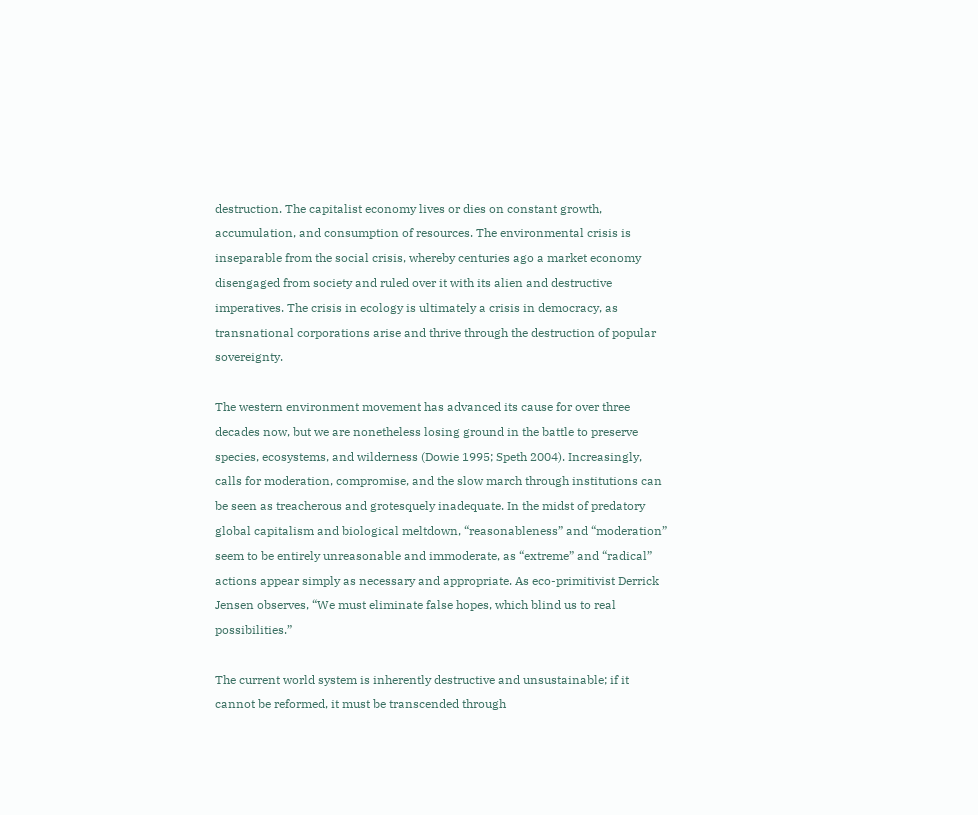destruction. The capitalist economy lives or dies on constant growth, accumulation, and consumption of resources. The environmental crisis is inseparable from the social crisis, whereby centuries ago a market economy disengaged from society and ruled over it with its alien and destructive imperatives. The crisis in ecology is ultimately a crisis in democracy, as transnational corporations arise and thrive through the destruction of popular sovereignty.

The western environment movement has advanced its cause for over three decades now, but we are nonetheless losing ground in the battle to preserve species, ecosystems, and wilderness (Dowie 1995; Speth 2004). Increasingly, calls for moderation, compromise, and the slow march through institutions can be seen as treacherous and grotesquely inadequate. In the midst of predatory global capitalism and biological meltdown, “reasonableness” and “moderation” seem to be entirely unreasonable and immoderate, as “extreme” and “radical” actions appear simply as necessary and appropriate. As eco-primitivist Derrick Jensen observes, “We must eliminate false hopes, which blind us to real possibilities.”

The current world system is inherently destructive and unsustainable; if it cannot be reformed, it must be transcended through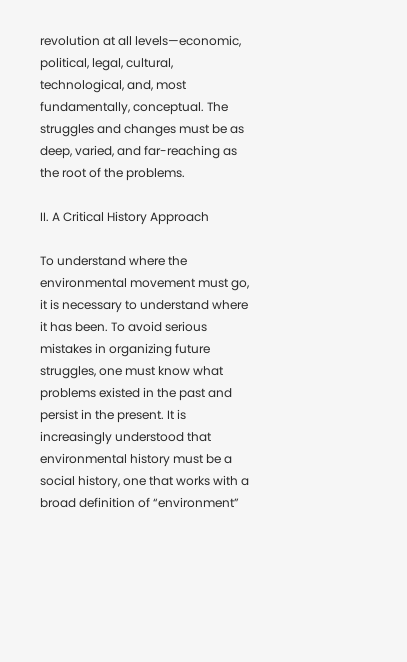revolution at all levels—economic, political, legal, cultural, technological, and, most fundamentally, conceptual. The struggles and changes must be as deep, varied, and far-reaching as the root of the problems.

II. A Critical History Approach

To understand where the environmental movement must go, it is necessary to understand where it has been. To avoid serious mistakes in organizing future struggles, one must know what problems existed in the past and persist in the present. It is increasingly understood that environmental history must be a social history, one that works with a broad definition of “environment”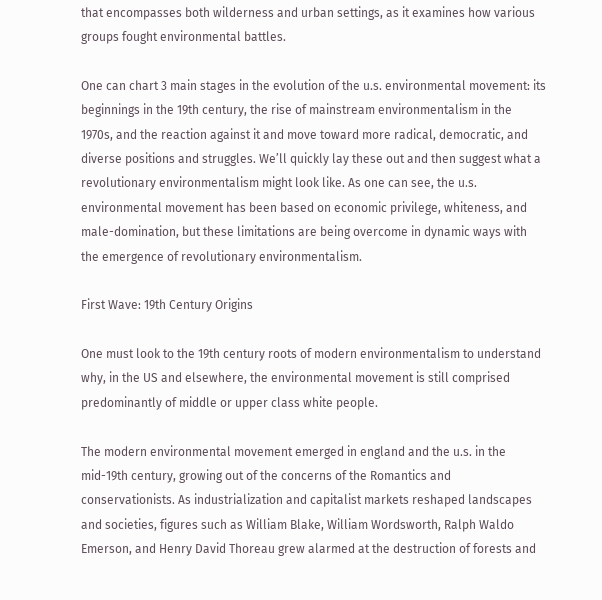that encompasses both wilderness and urban settings, as it examines how various groups fought environmental battles.

One can chart 3 main stages in the evolution of the u.s. environmental movement: its beginnings in the 19th century, the rise of mainstream environmentalism in the 1970s, and the reaction against it and move toward more radical, democratic, and diverse positions and struggles. We’ll quickly lay these out and then suggest what a revolutionary environmentalism might look like. As one can see, the u.s. environmental movement has been based on economic privilege, whiteness, and male-domination, but these limitations are being overcome in dynamic ways with the emergence of revolutionary environmentalism.

First Wave: 19th Century Origins

One must look to the 19th century roots of modern environmentalism to understand why, in the US and elsewhere, the environmental movement is still comprised predominantly of middle or upper class white people.

The modern environmental movement emerged in england and the u.s. in the mid-19th century, growing out of the concerns of the Romantics and conservationists. As industrialization and capitalist markets reshaped landscapes and societies, figures such as William Blake, William Wordsworth, Ralph Waldo Emerson, and Henry David Thoreau grew alarmed at the destruction of forests and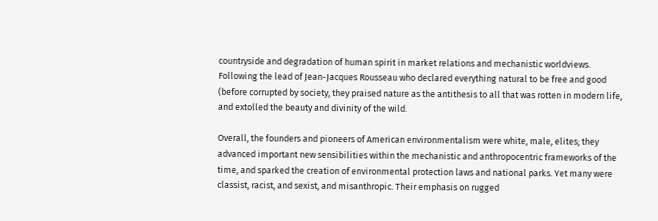countryside and degradation of human spirit in market relations and mechanistic worldviews. Following the lead of Jean-Jacques Rousseau who declared everything natural to be free and good (before corrupted by society, they praised nature as the antithesis to all that was rotten in modern life, and extolled the beauty and divinity of the wild.

Overall, the founders and pioneers of American environmentalism were white, male, elites; they advanced important new sensibilities within the mechanistic and anthropocentric frameworks of the time, and sparked the creation of environmental protection laws and national parks. Yet many were classist, racist, and sexist, and misanthropic. Their emphasis on rugged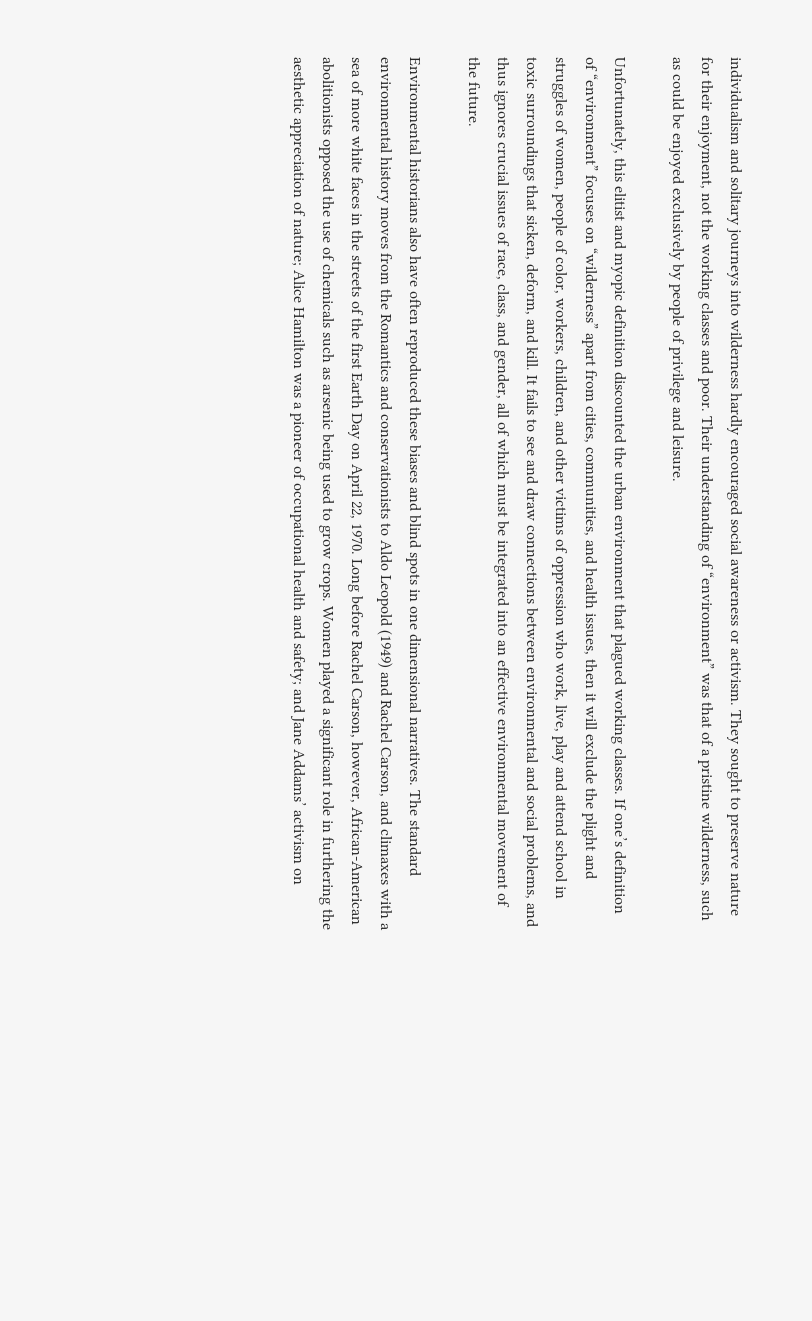individualism and solitary journeys into wilderness hardly encouraged social awareness or activism. They sought to preserve nature for their enjoyment, not the working classes and poor. Their understanding of “environment” was that of a pristine wilderness, such as could be enjoyed exclusively by people of privilege and leisure.

Unfortunately, this elitist and myopic definition discounted the urban environment that plagued working classes. If one’s definition of “environment” focuses on “wilderness” apart from cities, communities, and health issues, then it will exclude the plight and struggles of women, people of color, workers, children, and other victims of oppression who work, live, play and attend school in toxic surroundings that sicken, deform, and kill. It fails to see and draw connections between environmental and social problems, and thus ignores crucial issues of race, class, and gender, all of which must be integrated into an effective environmental movement of the future.

Environmental historians also have often reproduced these biases and blind spots in one dimensional narratives. The standard environmental history moves from the Romantics and conservationists to Aldo Leopold (1949) and Rachel Carson, and climaxes with a sea of more white faces in the streets of the first Earth Day on April 22, 1970. Long before Rachel Carson, however, African-American abolitionists opposed the use of chemicals such as arsenic being used to grow crops. Women played a significant role in furthering the aesthetic appreciation of nature; Alice Hamilton was a pioneer of occupational health and safety; and Jane Addams’ activism on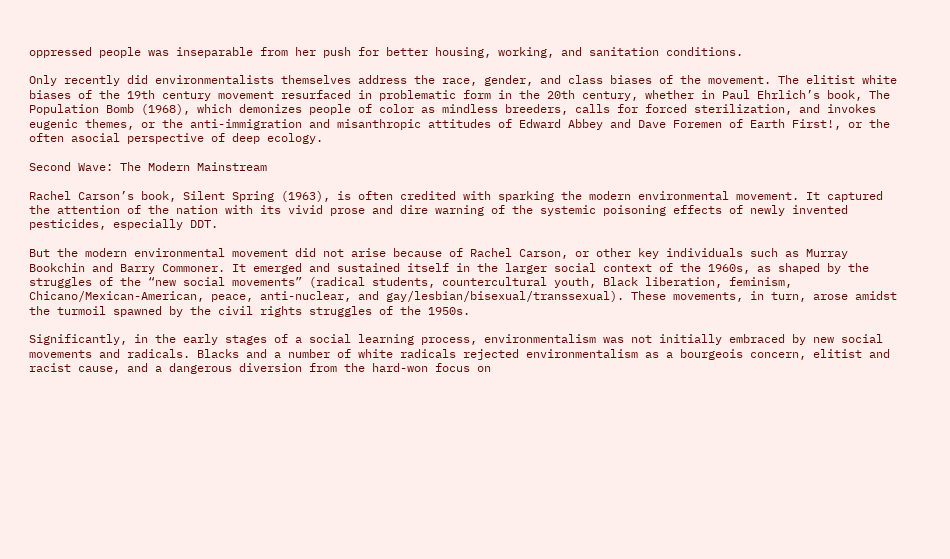oppressed people was inseparable from her push for better housing, working, and sanitation conditions.

Only recently did environmentalists themselves address the race, gender, and class biases of the movement. The elitist white biases of the 19th century movement resurfaced in problematic form in the 20th century, whether in Paul Ehrlich’s book, The Population Bomb (1968), which demonizes people of color as mindless breeders, calls for forced sterilization, and invokes eugenic themes, or the anti-immigration and misanthropic attitudes of Edward Abbey and Dave Foremen of Earth First!, or the often asocial perspective of deep ecology.

Second Wave: The Modern Mainstream

Rachel Carson’s book, Silent Spring (1963), is often credited with sparking the modern environmental movement. It captured the attention of the nation with its vivid prose and dire warning of the systemic poisoning effects of newly invented pesticides, especially DDT.

But the modern environmental movement did not arise because of Rachel Carson, or other key individuals such as Murray Bookchin and Barry Commoner. It emerged and sustained itself in the larger social context of the 1960s, as shaped by the struggles of the “new social movements” (radical students, countercultural youth, Black liberation, feminism, Chicano/Mexican-American, peace, anti-nuclear, and gay/lesbian/bisexual/transsexual). These movements, in turn, arose amidst the turmoil spawned by the civil rights struggles of the 1950s.

Significantly, in the early stages of a social learning process, environmentalism was not initially embraced by new social movements and radicals. Blacks and a number of white radicals rejected environmentalism as a bourgeois concern, elitist and racist cause, and a dangerous diversion from the hard-won focus on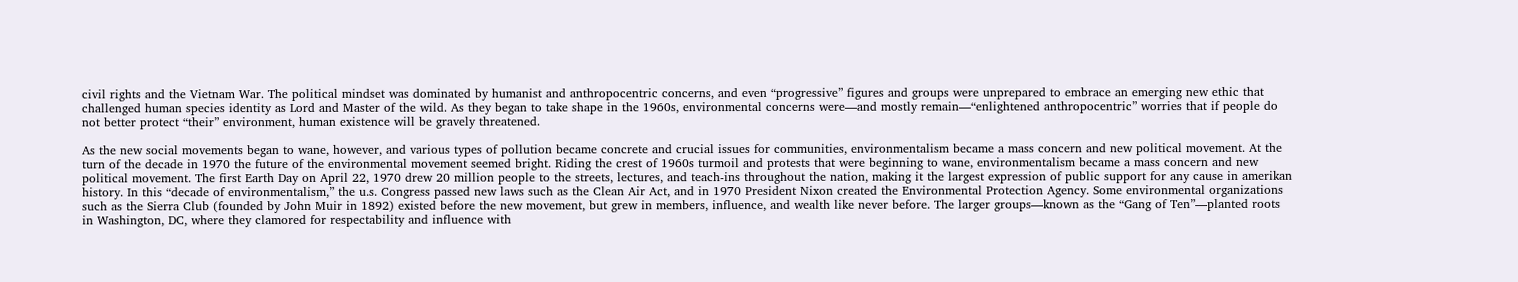civil rights and the Vietnam War. The political mindset was dominated by humanist and anthropocentric concerns, and even “progressive” figures and groups were unprepared to embrace an emerging new ethic that challenged human species identity as Lord and Master of the wild. As they began to take shape in the 1960s, environmental concerns were—and mostly remain—“enlightened anthropocentric” worries that if people do not better protect “their” environment, human existence will be gravely threatened.

As the new social movements began to wane, however, and various types of pollution became concrete and crucial issues for communities, environmentalism became a mass concern and new political movement. At the turn of the decade in 1970 the future of the environmental movement seemed bright. Riding the crest of 1960s turmoil and protests that were beginning to wane, environmentalism became a mass concern and new political movement. The first Earth Day on April 22, 1970 drew 20 million people to the streets, lectures, and teach-ins throughout the nation, making it the largest expression of public support for any cause in amerikan history. In this “decade of environmentalism,” the u.s. Congress passed new laws such as the Clean Air Act, and in 1970 President Nixon created the Environmental Protection Agency. Some environmental organizations such as the Sierra Club (founded by John Muir in 1892) existed before the new movement, but grew in members, influence, and wealth like never before. The larger groups—known as the “Gang of Ten”—planted roots in Washington, DC, where they clamored for respectability and influence with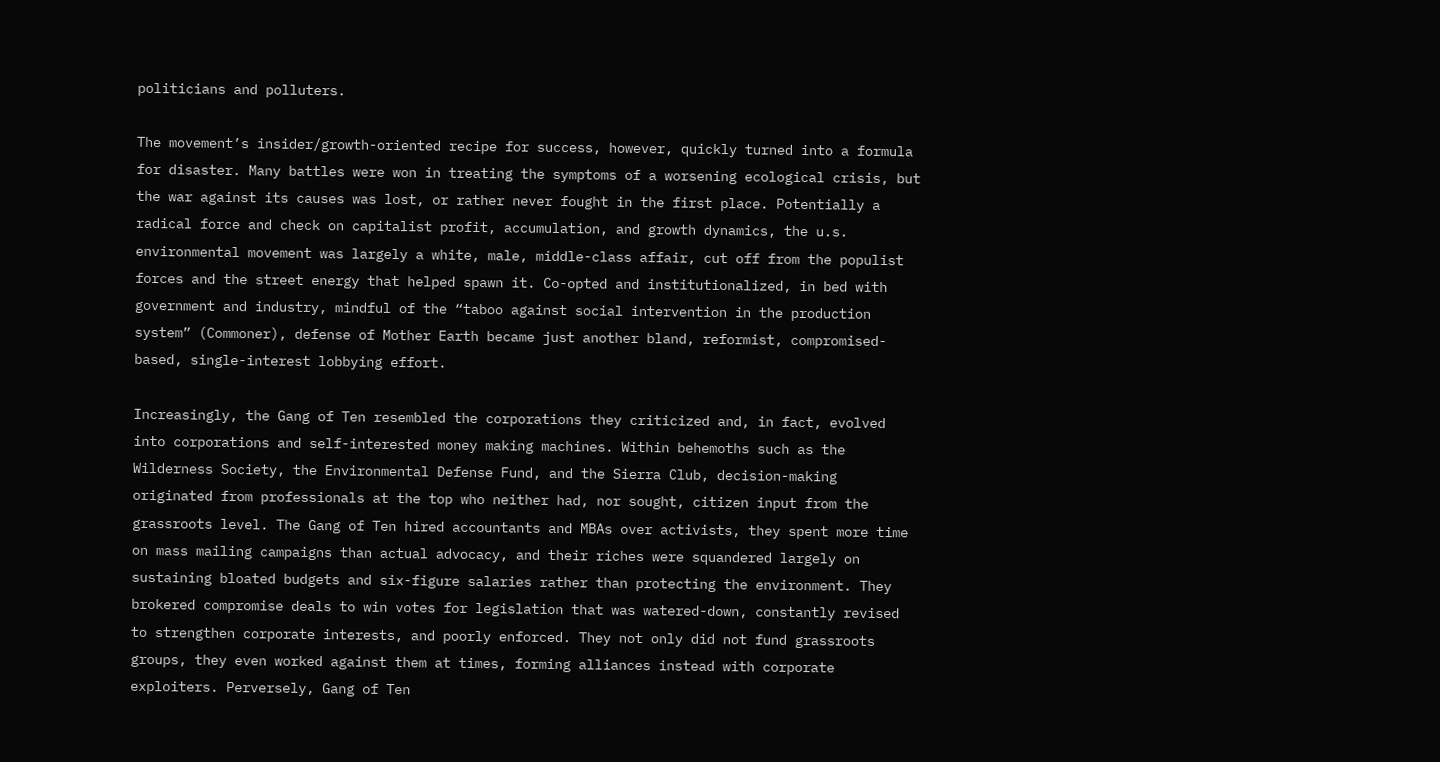politicians and polluters.

The movement’s insider/growth-oriented recipe for success, however, quickly turned into a formula for disaster. Many battles were won in treating the symptoms of a worsening ecological crisis, but the war against its causes was lost, or rather never fought in the first place. Potentially a radical force and check on capitalist profit, accumulation, and growth dynamics, the u.s. environmental movement was largely a white, male, middle-class affair, cut off from the populist forces and the street energy that helped spawn it. Co-opted and institutionalized, in bed with government and industry, mindful of the “taboo against social intervention in the production system” (Commoner), defense of Mother Earth became just another bland, reformist, compromised-based, single-interest lobbying effort.

Increasingly, the Gang of Ten resembled the corporations they criticized and, in fact, evolved into corporations and self-interested money making machines. Within behemoths such as the Wilderness Society, the Environmental Defense Fund, and the Sierra Club, decision-making originated from professionals at the top who neither had, nor sought, citizen input from the grassroots level. The Gang of Ten hired accountants and MBAs over activists, they spent more time on mass mailing campaigns than actual advocacy, and their riches were squandered largely on sustaining bloated budgets and six-figure salaries rather than protecting the environment. They brokered compromise deals to win votes for legislation that was watered-down, constantly revised to strengthen corporate interests, and poorly enforced. They not only did not fund grassroots groups, they even worked against them at times, forming alliances instead with corporate exploiters. Perversely, Gang of Ten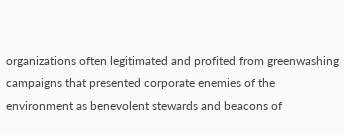organizations often legitimated and profited from greenwashing campaigns that presented corporate enemies of the environment as benevolent stewards and beacons of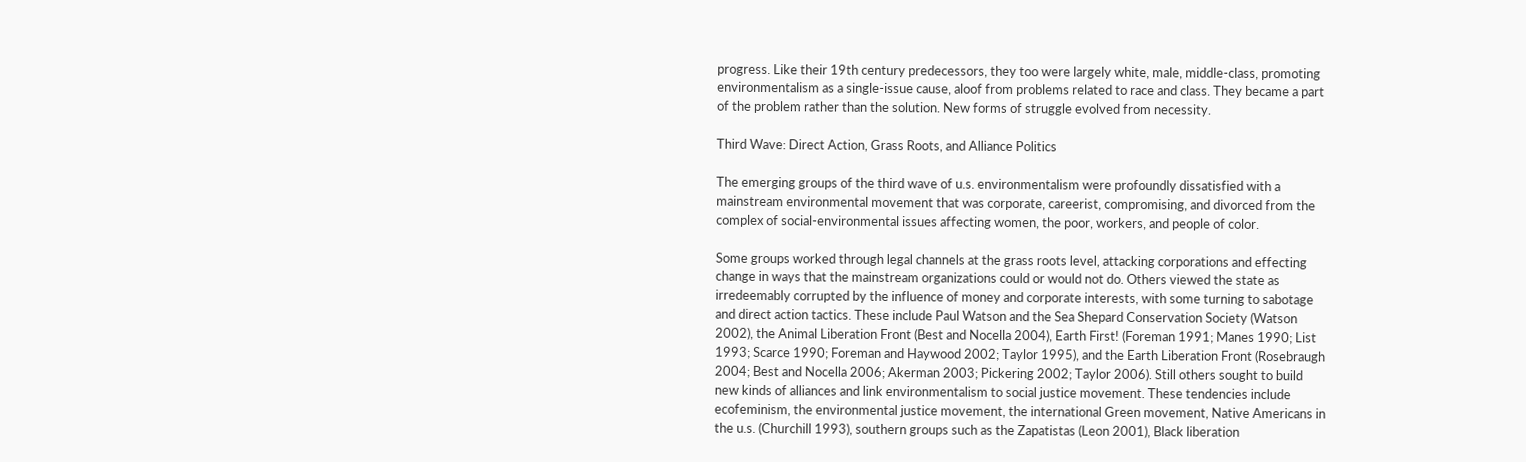progress. Like their 19th century predecessors, they too were largely white, male, middle-class, promoting environmentalism as a single-issue cause, aloof from problems related to race and class. They became a part of the problem rather than the solution. New forms of struggle evolved from necessity.

Third Wave: Direct Action, Grass Roots, and Alliance Politics

The emerging groups of the third wave of u.s. environmentalism were profoundly dissatisfied with a mainstream environmental movement that was corporate, careerist, compromising, and divorced from the complex of social-environmental issues affecting women, the poor, workers, and people of color.

Some groups worked through legal channels at the grass roots level, attacking corporations and effecting change in ways that the mainstream organizations could or would not do. Others viewed the state as irredeemably corrupted by the influence of money and corporate interests, with some turning to sabotage and direct action tactics. These include Paul Watson and the Sea Shepard Conservation Society (Watson 2002), the Animal Liberation Front (Best and Nocella 2004), Earth First! (Foreman 1991; Manes 1990; List 1993; Scarce 1990; Foreman and Haywood 2002; Taylor 1995), and the Earth Liberation Front (Rosebraugh 2004; Best and Nocella 2006; Akerman 2003; Pickering 2002; Taylor 2006). Still others sought to build new kinds of alliances and link environmentalism to social justice movement. These tendencies include ecofeminism, the environmental justice movement, the international Green movement, Native Americans in the u.s. (Churchill 1993), southern groups such as the Zapatistas (Leon 2001), Black liberation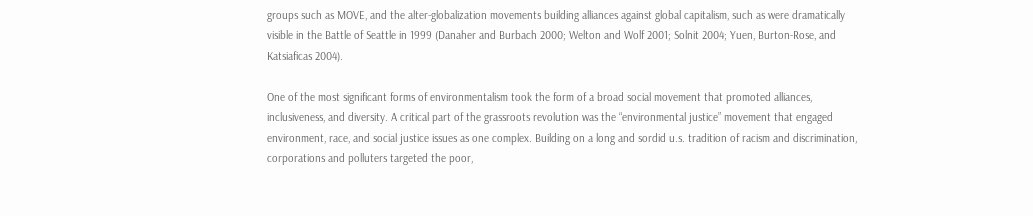groups such as MOVE, and the alter-globalization movements building alliances against global capitalism, such as were dramatically visible in the Battle of Seattle in 1999 (Danaher and Burbach 2000; Welton and Wolf 2001; Solnit 2004; Yuen, Burton-Rose, and Katsiaficas 2004).

One of the most significant forms of environmentalism took the form of a broad social movement that promoted alliances, inclusiveness, and diversity. A critical part of the grassroots revolution was the “environmental justice” movement that engaged environment, race, and social justice issues as one complex. Building on a long and sordid u.s. tradition of racism and discrimination, corporations and polluters targeted the poor,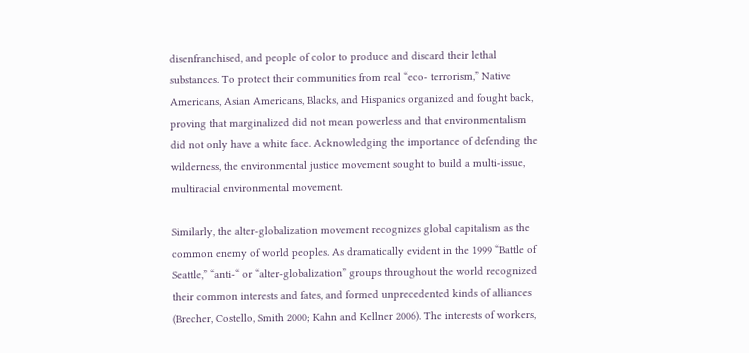disenfranchised, and people of color to produce and discard their lethal substances. To protect their communities from real “eco- terrorism,” Native Americans, Asian Americans, Blacks, and Hispanics organized and fought back, proving that marginalized did not mean powerless and that environmentalism did not only have a white face. Acknowledging the importance of defending the wilderness, the environmental justice movement sought to build a multi-issue, multiracial environmental movement.

Similarly, the alter-globalization movement recognizes global capitalism as the common enemy of world peoples. As dramatically evident in the 1999 “Battle of Seattle,” “anti-“ or “alter-globalization” groups throughout the world recognized their common interests and fates, and formed unprecedented kinds of alliances (Brecher, Costello, Smith 2000; Kahn and Kellner 2006). The interests of workers,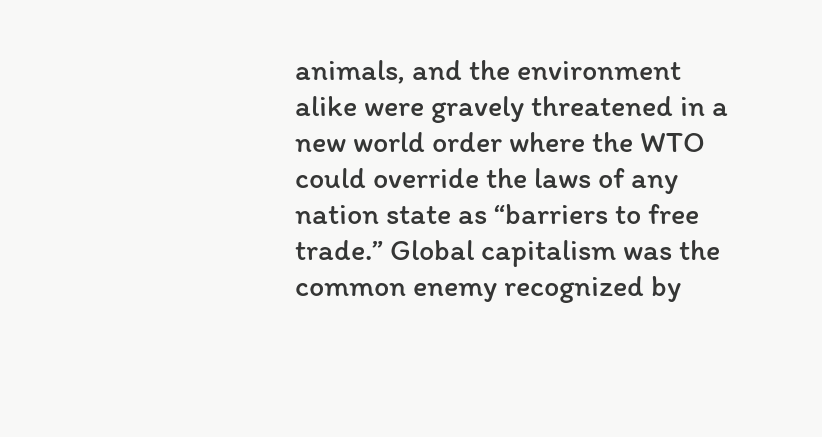animals, and the environment alike were gravely threatened in a new world order where the WTO could override the laws of any nation state as “barriers to free trade.” Global capitalism was the common enemy recognized by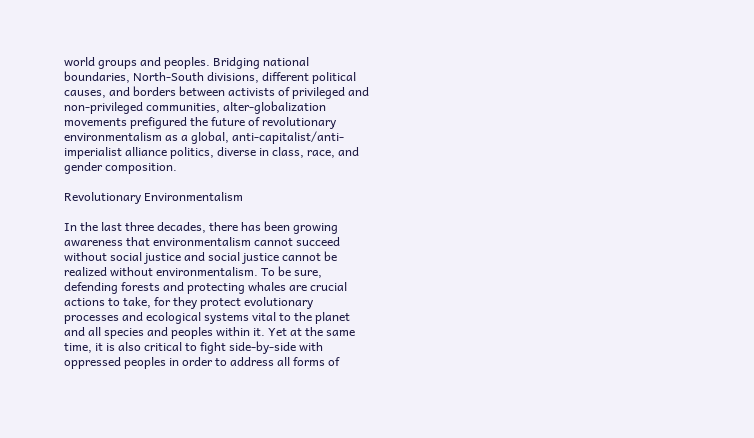world groups and peoples. Bridging national boundaries, North-South divisions, different political causes, and borders between activists of privileged and non-privileged communities, alter-globalization movements prefigured the future of revolutionary environmentalism as a global, anti-capitalist/anti-imperialist alliance politics, diverse in class, race, and gender composition.

Revolutionary Environmentalism

In the last three decades, there has been growing awareness that environmentalism cannot succeed without social justice and social justice cannot be realized without environmentalism. To be sure, defending forests and protecting whales are crucial actions to take, for they protect evolutionary processes and ecological systems vital to the planet and all species and peoples within it. Yet at the same time, it is also critical to fight side-by-side with oppressed peoples in order to address all forms of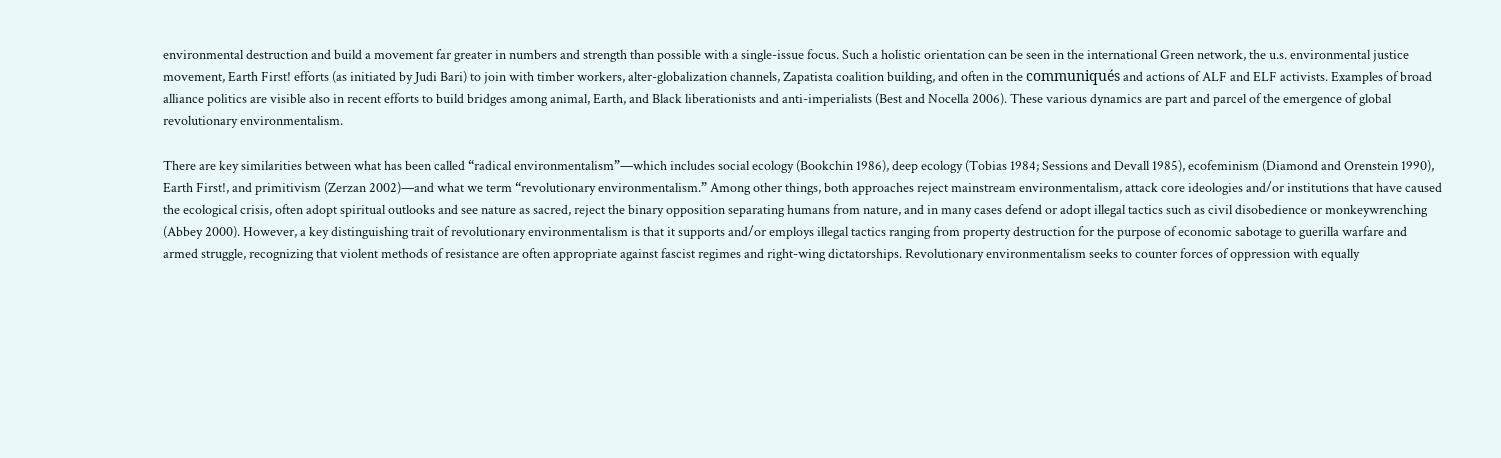environmental destruction and build a movement far greater in numbers and strength than possible with a single-issue focus. Such a holistic orientation can be seen in the international Green network, the u.s. environmental justice movement, Earth First! efforts (as initiated by Judi Bari) to join with timber workers, alter-globalization channels, Zapatista coalition building, and often in the communiqués and actions of ALF and ELF activists. Examples of broad alliance politics are visible also in recent efforts to build bridges among animal, Earth, and Black liberationists and anti-imperialists (Best and Nocella 2006). These various dynamics are part and parcel of the emergence of global revolutionary environmentalism.

There are key similarities between what has been called “radical environmentalism”—which includes social ecology (Bookchin 1986), deep ecology (Tobias 1984; Sessions and Devall 1985), ecofeminism (Diamond and Orenstein 1990), Earth First!, and primitivism (Zerzan 2002)—and what we term “revolutionary environmentalism.” Among other things, both approaches reject mainstream environmentalism, attack core ideologies and/or institutions that have caused the ecological crisis, often adopt spiritual outlooks and see nature as sacred, reject the binary opposition separating humans from nature, and in many cases defend or adopt illegal tactics such as civil disobedience or monkeywrenching (Abbey 2000). However, a key distinguishing trait of revolutionary environmentalism is that it supports and/or employs illegal tactics ranging from property destruction for the purpose of economic sabotage to guerilla warfare and armed struggle, recognizing that violent methods of resistance are often appropriate against fascist regimes and right-wing dictatorships. Revolutionary environmentalism seeks to counter forces of oppression with equally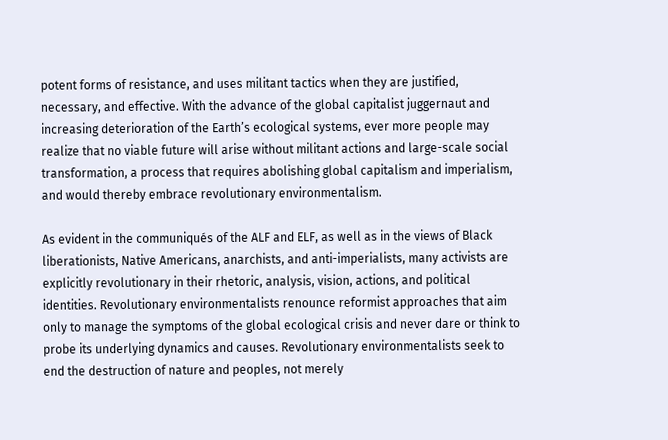potent forms of resistance, and uses militant tactics when they are justified, necessary, and effective. With the advance of the global capitalist juggernaut and increasing deterioration of the Earth’s ecological systems, ever more people may realize that no viable future will arise without militant actions and large-scale social transformation, a process that requires abolishing global capitalism and imperialism, and would thereby embrace revolutionary environmentalism.

As evident in the communiqués of the ALF and ELF, as well as in the views of Black liberationists, Native Americans, anarchists, and anti-imperialists, many activists are explicitly revolutionary in their rhetoric, analysis, vision, actions, and political identities. Revolutionary environmentalists renounce reformist approaches that aim only to manage the symptoms of the global ecological crisis and never dare or think to probe its underlying dynamics and causes. Revolutionary environmentalists seek to end the destruction of nature and peoples, not merely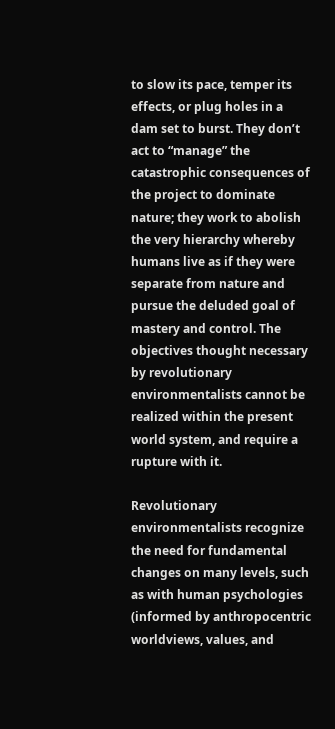to slow its pace, temper its effects, or plug holes in a dam set to burst. They don’t act to “manage” the catastrophic consequences of the project to dominate nature; they work to abolish the very hierarchy whereby humans live as if they were separate from nature and pursue the deluded goal of mastery and control. The objectives thought necessary by revolutionary environmentalists cannot be realized within the present world system, and require a rupture with it.

Revolutionary environmentalists recognize the need for fundamental changes on many levels, such as with human psychologies (informed by anthropocentric worldviews, values, and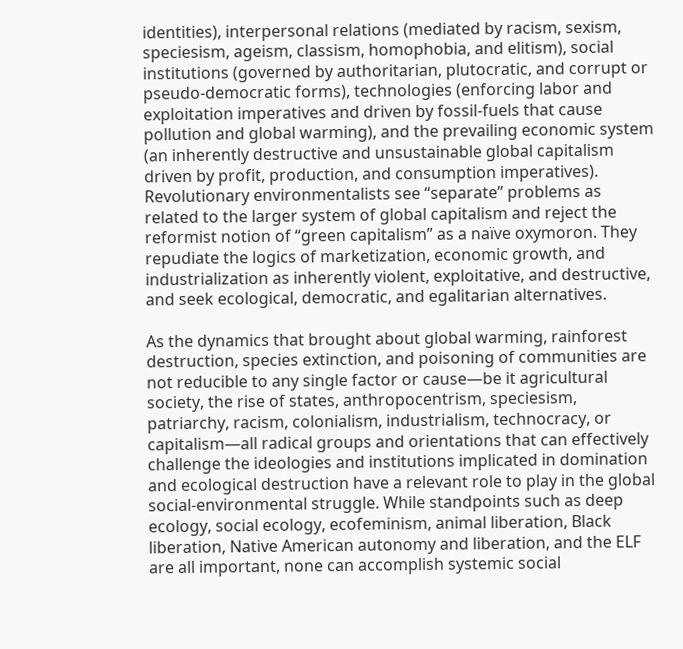identities), interpersonal relations (mediated by racism, sexism, speciesism, ageism, classism, homophobia, and elitism), social institutions (governed by authoritarian, plutocratic, and corrupt or pseudo-democratic forms), technologies (enforcing labor and exploitation imperatives and driven by fossil-fuels that cause pollution and global warming), and the prevailing economic system (an inherently destructive and unsustainable global capitalism driven by profit, production, and consumption imperatives). Revolutionary environmentalists see “separate” problems as related to the larger system of global capitalism and reject the reformist notion of “green capitalism” as a naïve oxymoron. They repudiate the logics of marketization, economic growth, and industrialization as inherently violent, exploitative, and destructive, and seek ecological, democratic, and egalitarian alternatives.

As the dynamics that brought about global warming, rainforest destruction, species extinction, and poisoning of communities are not reducible to any single factor or cause—be it agricultural society, the rise of states, anthropocentrism, speciesism, patriarchy, racism, colonialism, industrialism, technocracy, or capitalism—all radical groups and orientations that can effectively challenge the ideologies and institutions implicated in domination and ecological destruction have a relevant role to play in the global social-environmental struggle. While standpoints such as deep ecology, social ecology, ecofeminism, animal liberation, Black liberation, Native American autonomy and liberation, and the ELF are all important, none can accomplish systemic social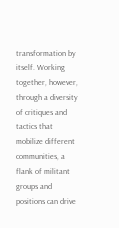transformation by itself. Working together, however, through a diversity of critiques and tactics that mobilize different communities, a flank of militant groups and positions can drive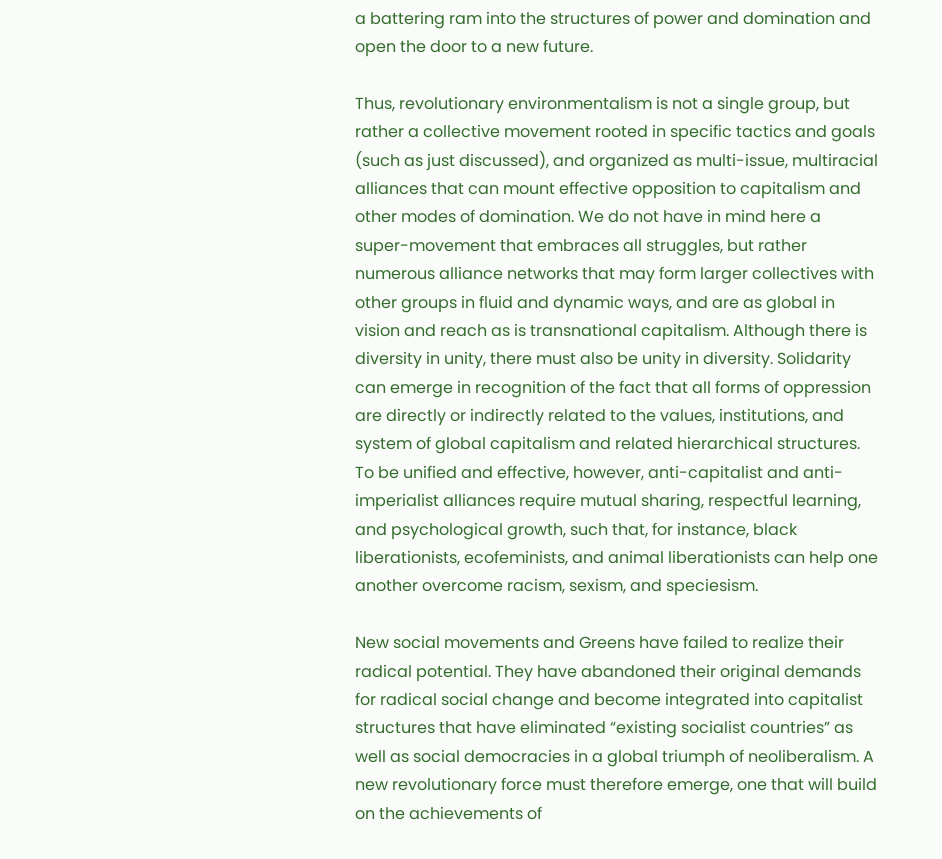a battering ram into the structures of power and domination and open the door to a new future.

Thus, revolutionary environmentalism is not a single group, but rather a collective movement rooted in specific tactics and goals (such as just discussed), and organized as multi-issue, multiracial alliances that can mount effective opposition to capitalism and other modes of domination. We do not have in mind here a super-movement that embraces all struggles, but rather numerous alliance networks that may form larger collectives with other groups in fluid and dynamic ways, and are as global in vision and reach as is transnational capitalism. Although there is diversity in unity, there must also be unity in diversity. Solidarity can emerge in recognition of the fact that all forms of oppression are directly or indirectly related to the values, institutions, and system of global capitalism and related hierarchical structures. To be unified and effective, however, anti-capitalist and anti-imperialist alliances require mutual sharing, respectful learning, and psychological growth, such that, for instance, black liberationists, ecofeminists, and animal liberationists can help one another overcome racism, sexism, and speciesism.

New social movements and Greens have failed to realize their radical potential. They have abandoned their original demands for radical social change and become integrated into capitalist structures that have eliminated “existing socialist countries” as well as social democracies in a global triumph of neoliberalism. A new revolutionary force must therefore emerge, one that will build on the achievements of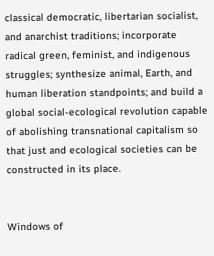classical democratic, libertarian socialist, and anarchist traditions; incorporate radical green, feminist, and indigenous struggles; synthesize animal, Earth, and human liberation standpoints; and build a global social-ecological revolution capable of abolishing transnational capitalism so that just and ecological societies can be constructed in its place.


Windows of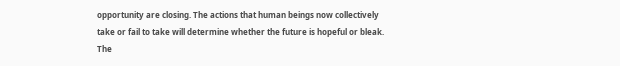opportunity are closing. The actions that human beings now collectively take or fail to take will determine whether the future is hopeful or bleak. The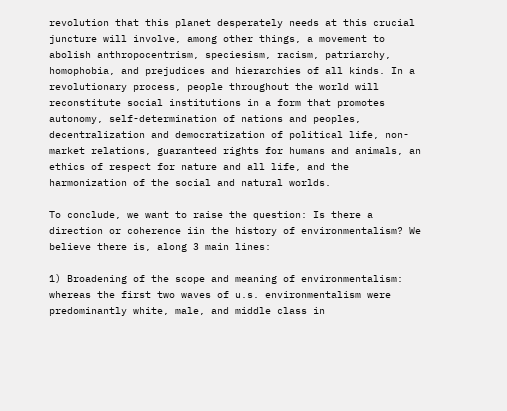revolution that this planet desperately needs at this crucial juncture will involve, among other things, a movement to abolish anthropocentrism, speciesism, racism, patriarchy, homophobia, and prejudices and hierarchies of all kinds. In a revolutionary process, people throughout the world will reconstitute social institutions in a form that promotes autonomy, self-determination of nations and peoples, decentralization and democratization of political life, non-market relations, guaranteed rights for humans and animals, an ethics of respect for nature and all life, and the harmonization of the social and natural worlds.

To conclude, we want to raise the question: Is there a direction or coherence iin the history of environmentalism? We believe there is, along 3 main lines:

1) Broadening of the scope and meaning of environmentalism: whereas the first two waves of u.s. environmentalism were predominantly white, male, and middle class in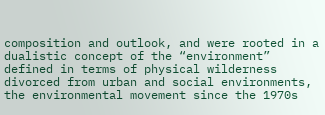composition and outlook, and were rooted in a dualistic concept of the “environment” defined in terms of physical wilderness divorced from urban and social environments, the environmental movement since the 1970s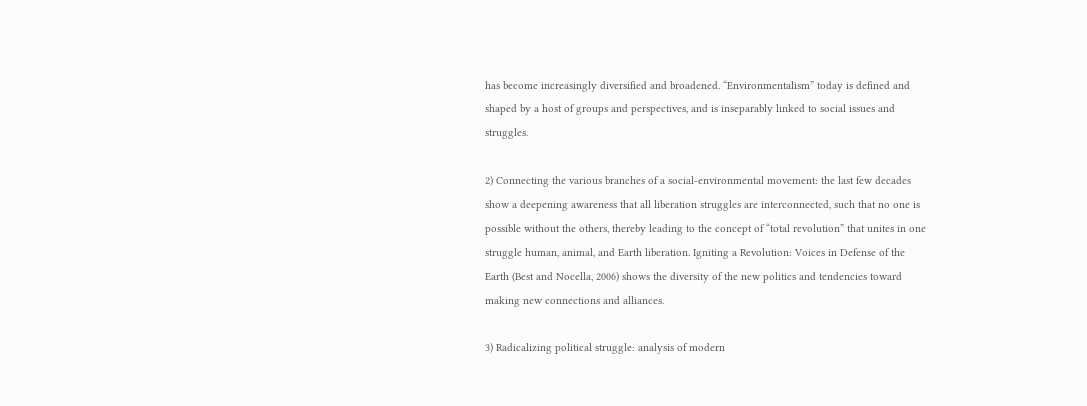has become increasingly diversified and broadened. “Environmentalism” today is defined and shaped by a host of groups and perspectives, and is inseparably linked to social issues and struggles.

2) Connecting the various branches of a social-environmental movement: the last few decades show a deepening awareness that all liberation struggles are interconnected, such that no one is possible without the others, thereby leading to the concept of “total revolution” that unites in one struggle human, animal, and Earth liberation. Igniting a Revolution: Voices in Defense of the Earth (Best and Nocella, 2006) shows the diversity of the new politics and tendencies toward making new connections and alliances.

3) Radicalizing political struggle: analysis of modern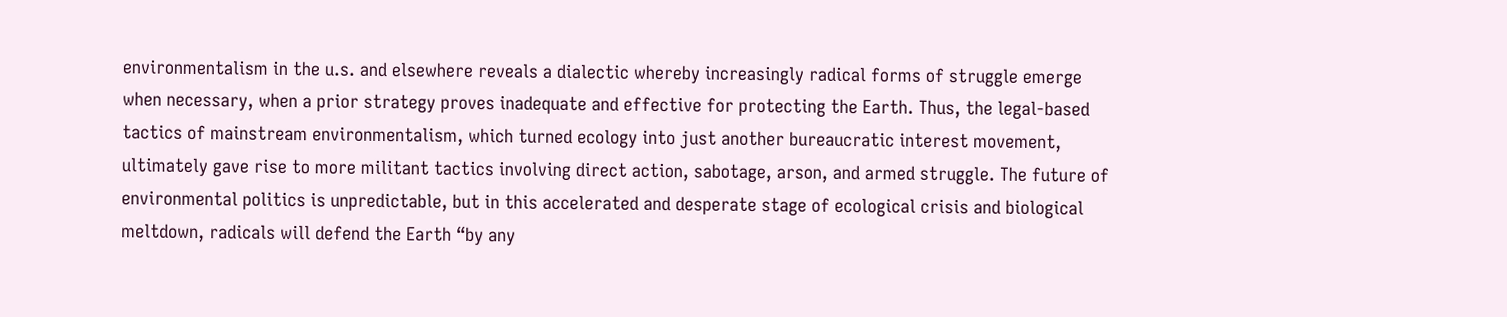environmentalism in the u.s. and elsewhere reveals a dialectic whereby increasingly radical forms of struggle emerge when necessary, when a prior strategy proves inadequate and effective for protecting the Earth. Thus, the legal-based tactics of mainstream environmentalism, which turned ecology into just another bureaucratic interest movement, ultimately gave rise to more militant tactics involving direct action, sabotage, arson, and armed struggle. The future of environmental politics is unpredictable, but in this accelerated and desperate stage of ecological crisis and biological meltdown, radicals will defend the Earth “by any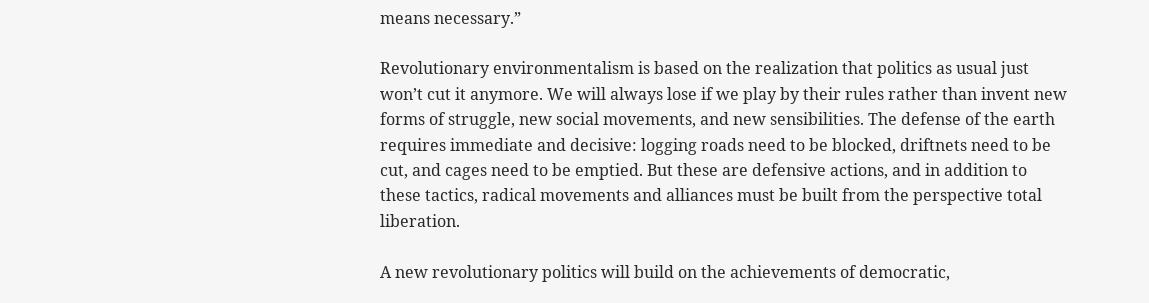means necessary.”

Revolutionary environmentalism is based on the realization that politics as usual just won’t cut it anymore. We will always lose if we play by their rules rather than invent new forms of struggle, new social movements, and new sensibilities. The defense of the earth requires immediate and decisive: logging roads need to be blocked, driftnets need to be cut, and cages need to be emptied. But these are defensive actions, and in addition to these tactics, radical movements and alliances must be built from the perspective total liberation.

A new revolutionary politics will build on the achievements of democratic,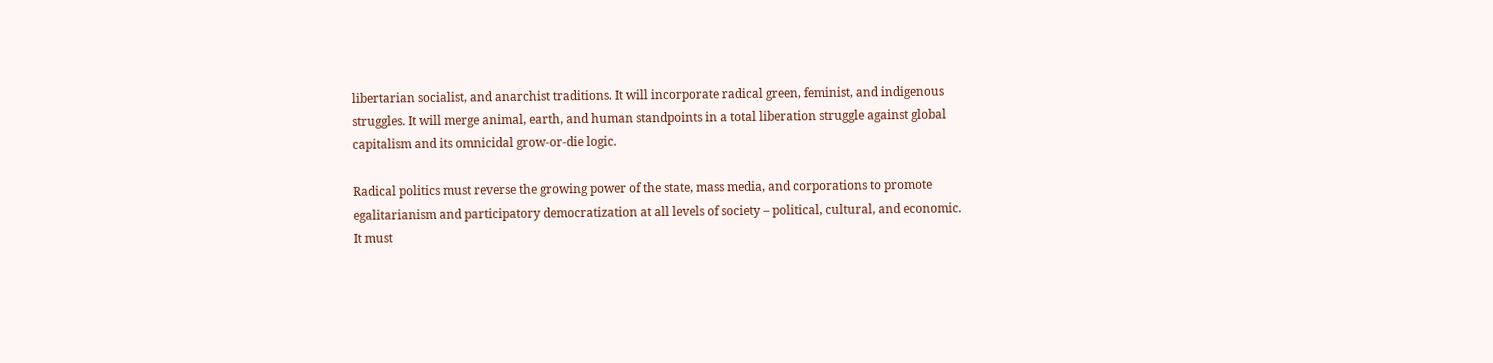libertarian socialist, and anarchist traditions. It will incorporate radical green, feminist, and indigenous struggles. It will merge animal, earth, and human standpoints in a total liberation struggle against global capitalism and its omnicidal grow-or-die logic.

Radical politics must reverse the growing power of the state, mass media, and corporations to promote egalitarianism and participatory democratization at all levels of society – political, cultural, and economic. It must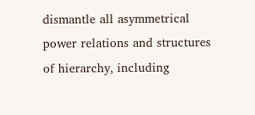dismantle all asymmetrical power relations and structures of hierarchy, including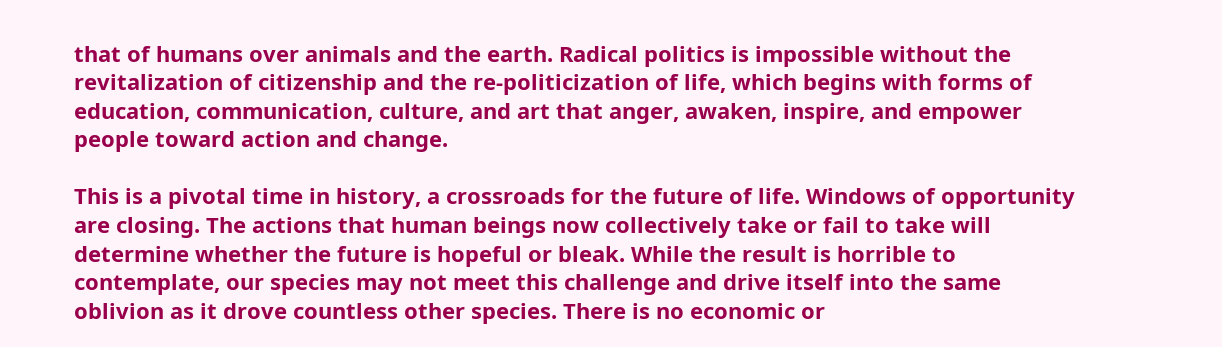that of humans over animals and the earth. Radical politics is impossible without the revitalization of citizenship and the re-politicization of life, which begins with forms of education, communication, culture, and art that anger, awaken, inspire, and empower people toward action and change.

This is a pivotal time in history, a crossroads for the future of life. Windows of opportunity are closing. The actions that human beings now collectively take or fail to take will determine whether the future is hopeful or bleak. While the result is horrible to contemplate, our species may not meet this challenge and drive itself into the same oblivion as it drove countless other species. There is no economic or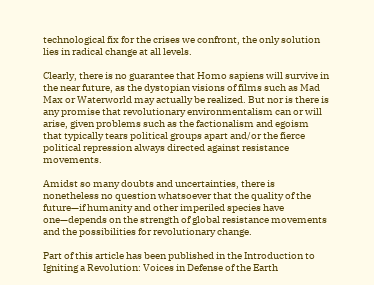technological fix for the crises we confront, the only solution lies in radical change at all levels.

Clearly, there is no guarantee that Homo sapiens will survive in the near future, as the dystopian visions of films such as Mad Max or Waterworld may actually be realized. But nor is there is any promise that revolutionary environmentalism can or will arise, given problems such as the factionalism and egoism that typically tears political groups apart and/or the fierce political repression always directed against resistance movements.

Amidst so many doubts and uncertainties, there is nonetheless no question whatsoever that the quality of the future—if humanity and other imperiled species have one—depends on the strength of global resistance movements and the possibilities for revolutionary change.

Part of this article has been published in the Introduction to Igniting a Revolution: Voices in Defense of the Earth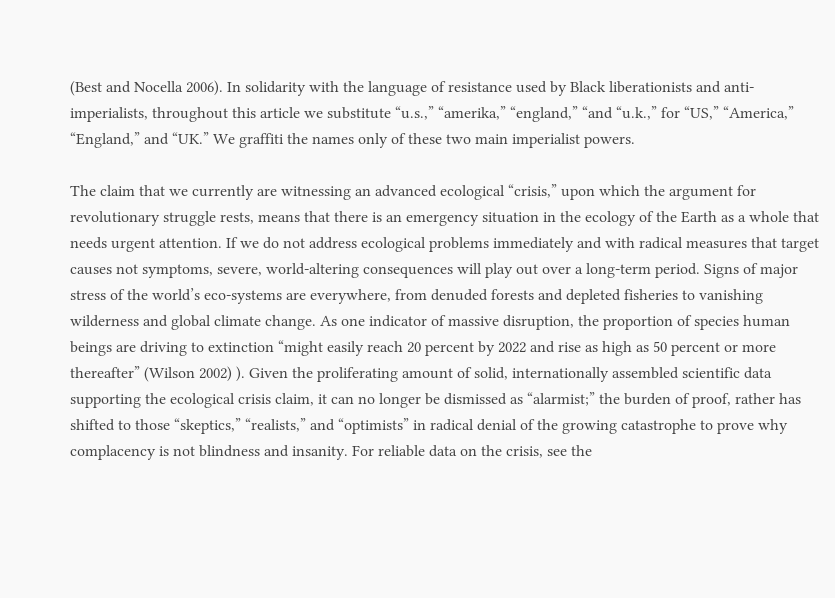(Best and Nocella 2006). In solidarity with the language of resistance used by Black liberationists and anti-imperialists, throughout this article we substitute “u.s.,” “amerika,” “england,” “and “u.k.,” for “US,” “America,” “England,” and “UK.” We graffiti the names only of these two main imperialist powers.

The claim that we currently are witnessing an advanced ecological “crisis,” upon which the argument for revolutionary struggle rests, means that there is an emergency situation in the ecology of the Earth as a whole that needs urgent attention. If we do not address ecological problems immediately and with radical measures that target causes not symptoms, severe, world-altering consequences will play out over a long-term period. Signs of major stress of the world’s eco-systems are everywhere, from denuded forests and depleted fisheries to vanishing wilderness and global climate change. As one indicator of massive disruption, the proportion of species human beings are driving to extinction “might easily reach 20 percent by 2022 and rise as high as 50 percent or more thereafter” (Wilson 2002) ). Given the proliferating amount of solid, internationally assembled scientific data supporting the ecological crisis claim, it can no longer be dismissed as “alarmist;” the burden of proof, rather has shifted to those “skeptics,” “realists,” and “optimists” in radical denial of the growing catastrophe to prove why complacency is not blindness and insanity. For reliable data on the crisis, see the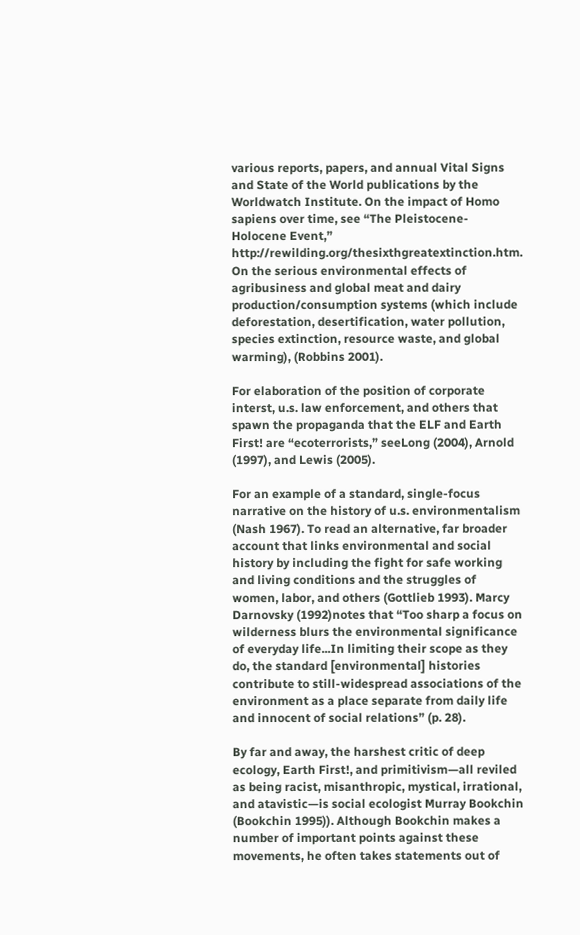various reports, papers, and annual Vital Signs and State of the World publications by the Worldwatch Institute. On the impact of Homo sapiens over time, see “The Pleistocene-Holocene Event,” http://rewilding.org/thesixthgreatextinction.htm. On the serious environmental effects of agribusiness and global meat and dairy production/consumption systems (which include deforestation, desertification, water pollution, species extinction, resource waste, and global warming), (Robbins 2001).

For elaboration of the position of corporate interst, u.s. law enforcement, and others that spawn the propaganda that the ELF and Earth First! are “ecoterrorists,” seeLong (2004), Arnold (1997), and Lewis (2005).

For an example of a standard, single-focus narrative on the history of u.s. environmentalism (Nash 1967). To read an alternative, far broader account that links environmental and social history by including the fight for safe working and living conditions and the struggles of women, labor, and others (Gottlieb 1993). Marcy Darnovsky (1992)notes that “Too sharp a focus on wilderness blurs the environmental significance of everyday life...In limiting their scope as they do, the standard [environmental] histories contribute to still-widespread associations of the environment as a place separate from daily life and innocent of social relations” (p. 28).

By far and away, the harshest critic of deep ecology, Earth First!, and primitivism—all reviled as being racist, misanthropic, mystical, irrational, and atavistic—is social ecologist Murray Bookchin (Bookchin 1995)). Although Bookchin makes a number of important points against these movements, he often takes statements out of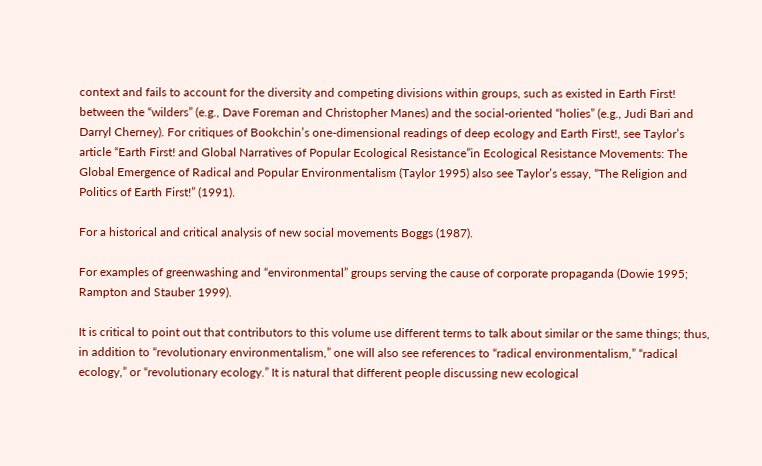context and fails to account for the diversity and competing divisions within groups, such as existed in Earth First! between the “wilders” (e.g., Dave Foreman and Christopher Manes) and the social-oriented “holies” (e.g., Judi Bari and Darryl Cherney). For critiques of Bookchin’s one-dimensional readings of deep ecology and Earth First!, see Taylor’s article “Earth First! and Global Narratives of Popular Ecological Resistance”in Ecological Resistance Movements: The Global Emergence of Radical and Popular Environmentalism (Taylor 1995) also see Taylor’s essay, “The Religion and Politics of Earth First!” (1991).

For a historical and critical analysis of new social movements Boggs (1987).

For examples of greenwashing and “environmental” groups serving the cause of corporate propaganda (Dowie 1995; Rampton and Stauber 1999).

It is critical to point out that contributors to this volume use different terms to talk about similar or the same things; thus, in addition to “revolutionary environmentalism,” one will also see references to “radical environmentalism,” “radical ecology,” or “revolutionary ecology.” It is natural that different people discussing new ecological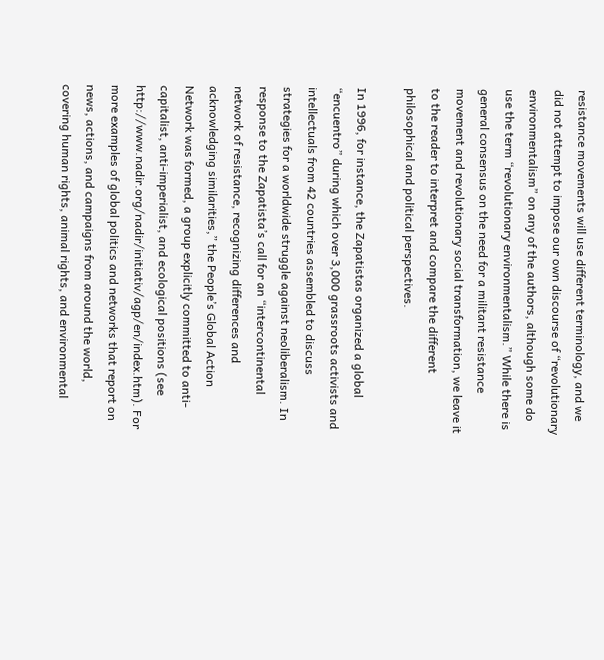resistance movements will use different terminology, and we did not attempt to impose our own discourse of “revolutionary environmentalism” on any of the authors, although some do use the term “revolutionary environmentalism.” While there is general consensus on the need for a militant resistance movement and revolutionary social transformation, we leave it to the reader to interpret and compare the different philosophical and political perspectives.

In 1996, for instance, the Zapatistas organized a global “encuentro” during which over 3,000 grassroots activists and intellectuals from 42 countries assembled to discuss strategies for a worldwide struggle against neoliberalism. In response to the Zapatista’s call for an “intercontinental network of resistance, recognizing differences and acknowledging similarities,” the People’s Global Action Network was formed, a group explicitly committed to anti-capitalist, anti-imperialist, and ecological positions (see http://www.nadir.org/nadir/initiativ/agp/en/index.htm). For more examples of global politics and networks that report on news, actions, and campaigns from around the world, covering human rights, animal rights, and environmental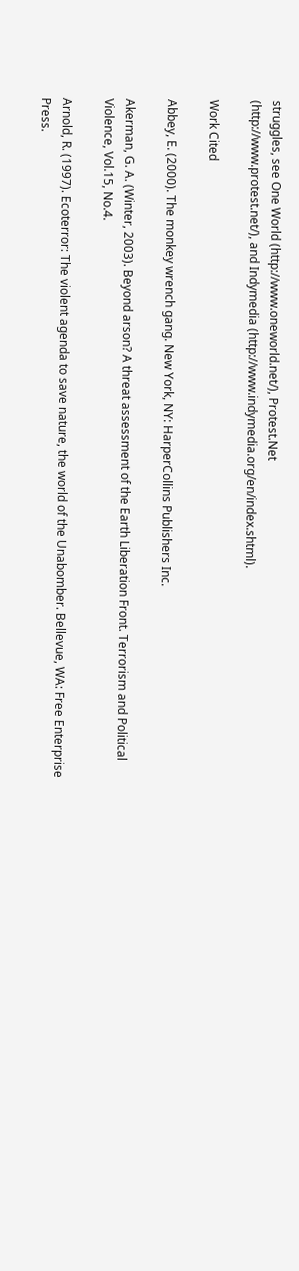struggles, see One World (http://www.oneworld.net/), Protest.Net
(http://www.protest.net/), and Indymedia (http://www.indymedia.org/en/index.shtml).

Work Cited

Abbey, E. (2000). The monkey wrench gang. New York, NY: HarperCollins Publishers Inc.

Akerman, G. A. (Winter, 2003). Beyond arson? A threat assessment of the Earth Liberation Front. Terrorism and Political Violence, Vol.15, No.4.

Arnold, R. (1997). Ecoterror: The violent agenda to save nature, the world of the Unabomber. Bellevue, WA: Free Enterprise Press.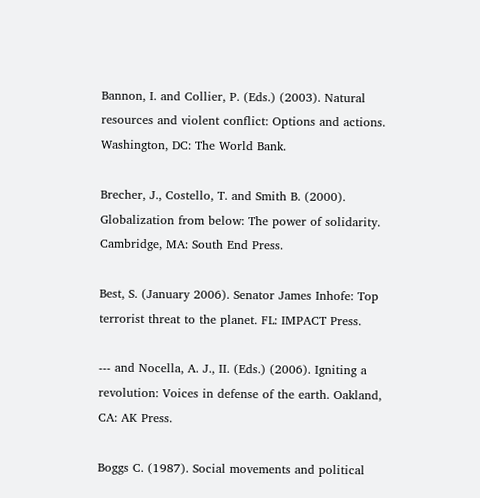Bannon, I. and Collier, P. (Eds.) (2003). Natural resources and violent conflict: Options and actions. Washington, DC: The World Bank.

Brecher, J., Costello, T. and Smith B. (2000). Globalization from below: The power of solidarity. Cambridge, MA: South End Press.

Best, S. (January 2006). Senator James Inhofe: Top terrorist threat to the planet. FL: IMPACT Press.

--- and Nocella, A. J., II. (Eds.) (2006). Igniting a revolution: Voices in defense of the earth. Oakland, CA: AK Press.

Boggs C. (1987). Social movements and political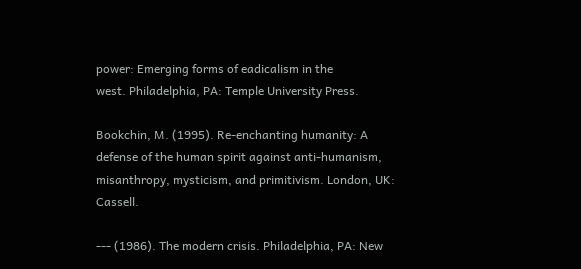power: Emerging forms of eadicalism in the
west. Philadelphia, PA: Temple University Press.

Bookchin, M. (1995). Re-enchanting humanity: A defense of the human spirit against anti-humanism, misanthropy, mysticism, and primitivism. London, UK: Cassell.

--- (1986). The modern crisis. Philadelphia, PA: New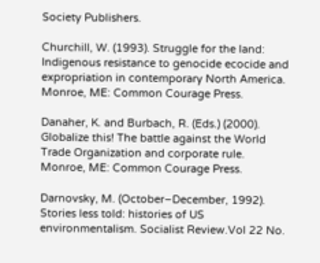Society Publishers.

Churchill, W. (1993). Struggle for the land: Indigenous resistance to genocide ecocide and expropriation in contemporary North America. Monroe, ME: Common Courage Press.

Danaher, K. and Burbach, R. (Eds.) (2000). Globalize this! The battle against the World Trade Organization and corporate rule. Monroe, ME: Common Courage Press.

Darnovsky, M. (October–December, 1992). Stories less told: histories of US environmentalism. Socialist Review.Vol 22 No.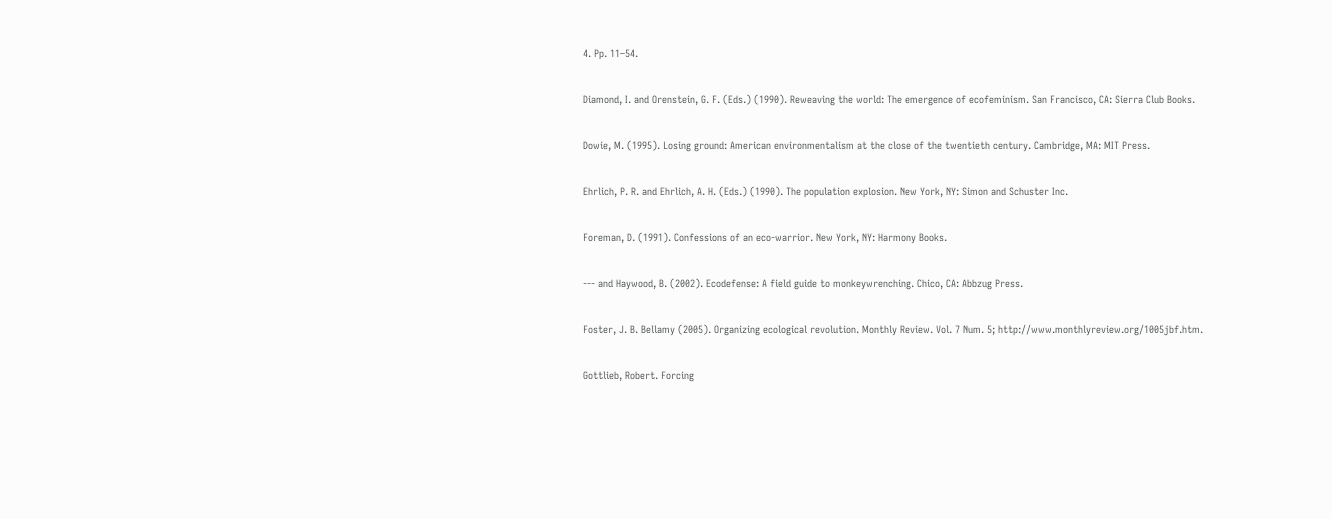4. Pp. 11–54.

Diamond, I. and Orenstein, G. F. (Eds.) (1990). Reweaving the world: The emergence of ecofeminism. San Francisco, CA: Sierra Club Books.

Dowie, M. (1995). Losing ground: American environmentalism at the close of the twentieth century. Cambridge, MA: MIT Press.

Ehrlich, P. R. and Ehrlich, A. H. (Eds.) (1990). The population explosion. New York, NY: Simon and Schuster Inc.

Foreman, D. (1991). Confessions of an eco-warrior. New York, NY: Harmony Books.

--- and Haywood, B. (2002). Ecodefense: A field guide to monkeywrenching. Chico, CA: Abbzug Press.

Foster, J. B. Bellamy (2005). Organizing ecological revolution. Monthly Review. Vol. 7 Num. 5; http://www.monthlyreview.org/1005jbf.htm.

Gottlieb, Robert. Forcing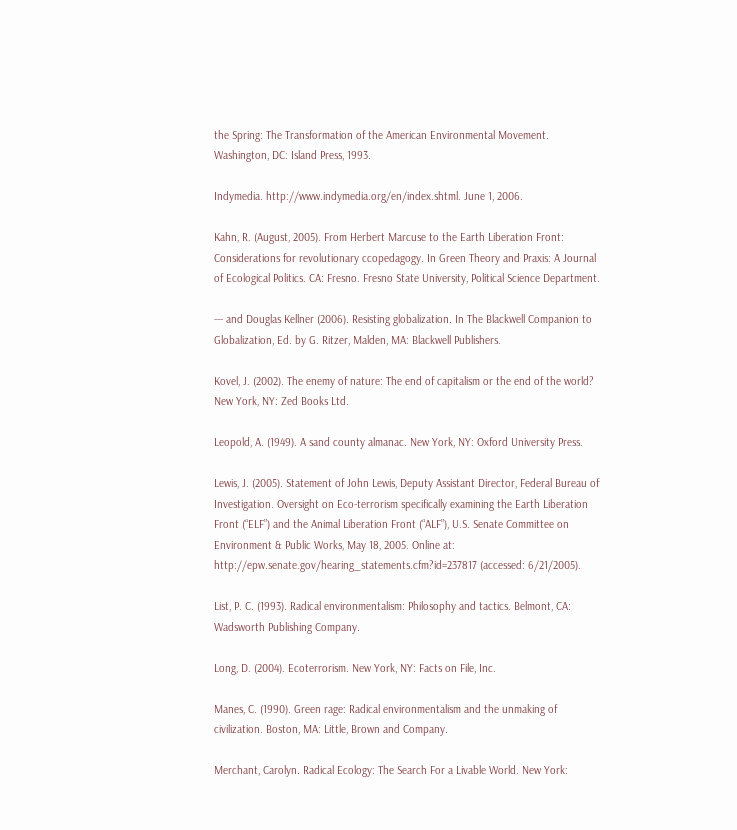the Spring: The Transformation of the American Environmental Movement. Washington, DC: Island Press, 1993.

Indymedia. http://www.indymedia.org/en/index.shtml. June 1, 2006.

Kahn, R. (August, 2005). From Herbert Marcuse to the Earth Liberation Front: Considerations for revolutionary ccopedagogy. In Green Theory and Praxis: A Journal of Ecological Politics. CA: Fresno. Fresno State University, Political Science Department.

--- and Douglas Kellner (2006). Resisting globalization. In The Blackwell Companion to Globalization, Ed. by G. Ritzer, Malden, MA: Blackwell Publishers.

Kovel, J. (2002). The enemy of nature: The end of capitalism or the end of the world? New York, NY: Zed Books Ltd.

Leopold, A. (1949). A sand county almanac. New York, NY: Oxford University Press.

Lewis, J. (2005). Statement of John Lewis, Deputy Assistant Director, Federal Bureau of Investigation. Oversight on Eco-terrorism specifically examining the Earth Liberation Front (“ELF”) and the Animal Liberation Front (“ALF”), U.S. Senate Committee on Environment & Public Works, May 18, 2005. Online at: http://epw.senate.gov/hearing_statements.cfm?id=237817 (accessed: 6/21/2005).

List, P. C. (1993). Radical environmentalism: Philosophy and tactics. Belmont, CA: Wadsworth Publishing Company.

Long, D. (2004). Ecoterrorism. New York, NY: Facts on File, Inc.

Manes, C. (1990). Green rage: Radical environmentalism and the unmaking of civilization. Boston, MA: Little, Brown and Company.

Merchant, Carolyn. Radical Ecology: The Search For a Livable World. New York: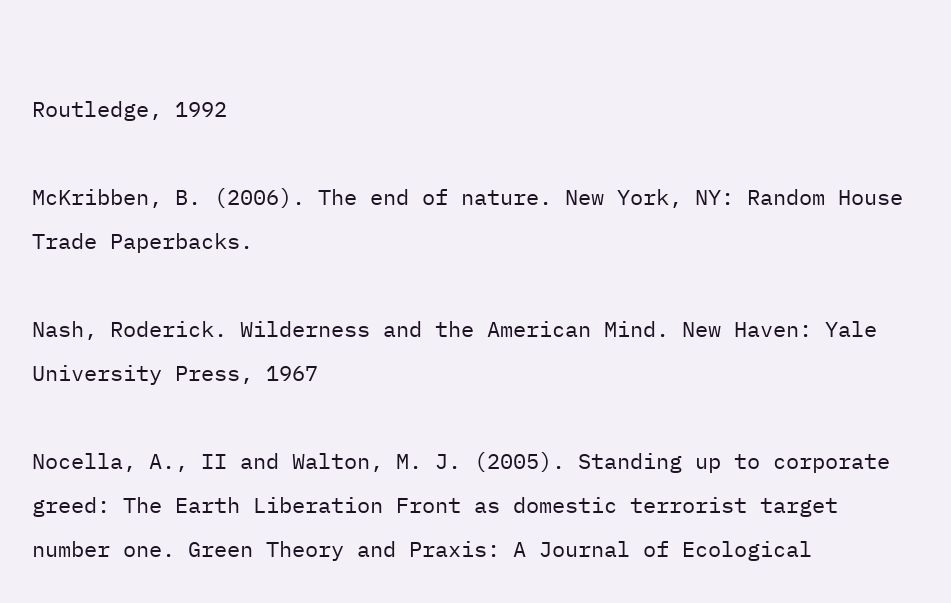Routledge, 1992

McKribben, B. (2006). The end of nature. New York, NY: Random House Trade Paperbacks.

Nash, Roderick. Wilderness and the American Mind. New Haven: Yale University Press, 1967

Nocella, A., II and Walton, M. J. (2005). Standing up to corporate greed: The Earth Liberation Front as domestic terrorist target number one. Green Theory and Praxis: A Journal of Ecological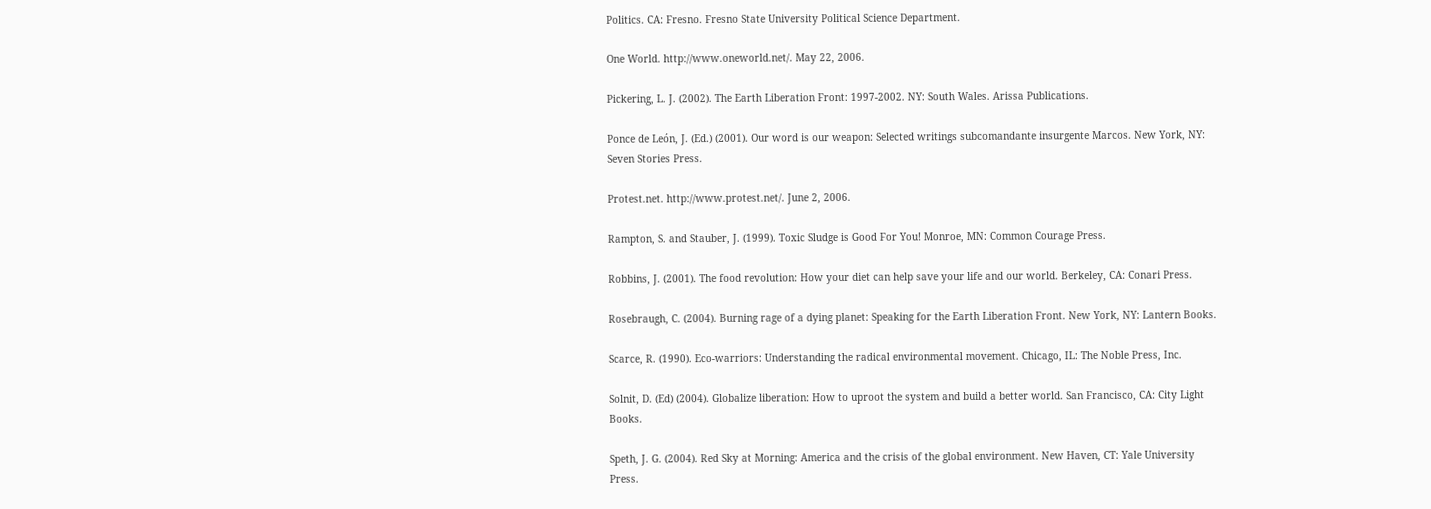Politics. CA: Fresno. Fresno State University Political Science Department.

One World. http://www.oneworld.net/. May 22, 2006.

Pickering, L. J. (2002). The Earth Liberation Front: 1997-2002. NY: South Wales. Arissa Publications.

Ponce de León, J. (Ed.) (2001). Our word is our weapon: Selected writings subcomandante insurgente Marcos. New York, NY: Seven Stories Press.

Protest.net. http://www.protest.net/. June 2, 2006.

Rampton, S. and Stauber, J. (1999). Toxic Sludge is Good For You! Monroe, MN: Common Courage Press.

Robbins, J. (2001). The food revolution: How your diet can help save your life and our world. Berkeley, CA: Conari Press.

Rosebraugh, C. (2004). Burning rage of a dying planet: Speaking for the Earth Liberation Front. New York, NY: Lantern Books.

Scarce, R. (1990). Eco-warriors: Understanding the radical environmental movement. Chicago, IL: The Noble Press, Inc.

Solnit, D. (Ed) (2004). Globalize liberation: How to uproot the system and build a better world. San Francisco, CA: City Light Books.

Speth, J. G. (2004). Red Sky at Morning: America and the crisis of the global environment. New Haven, CT: Yale University Press.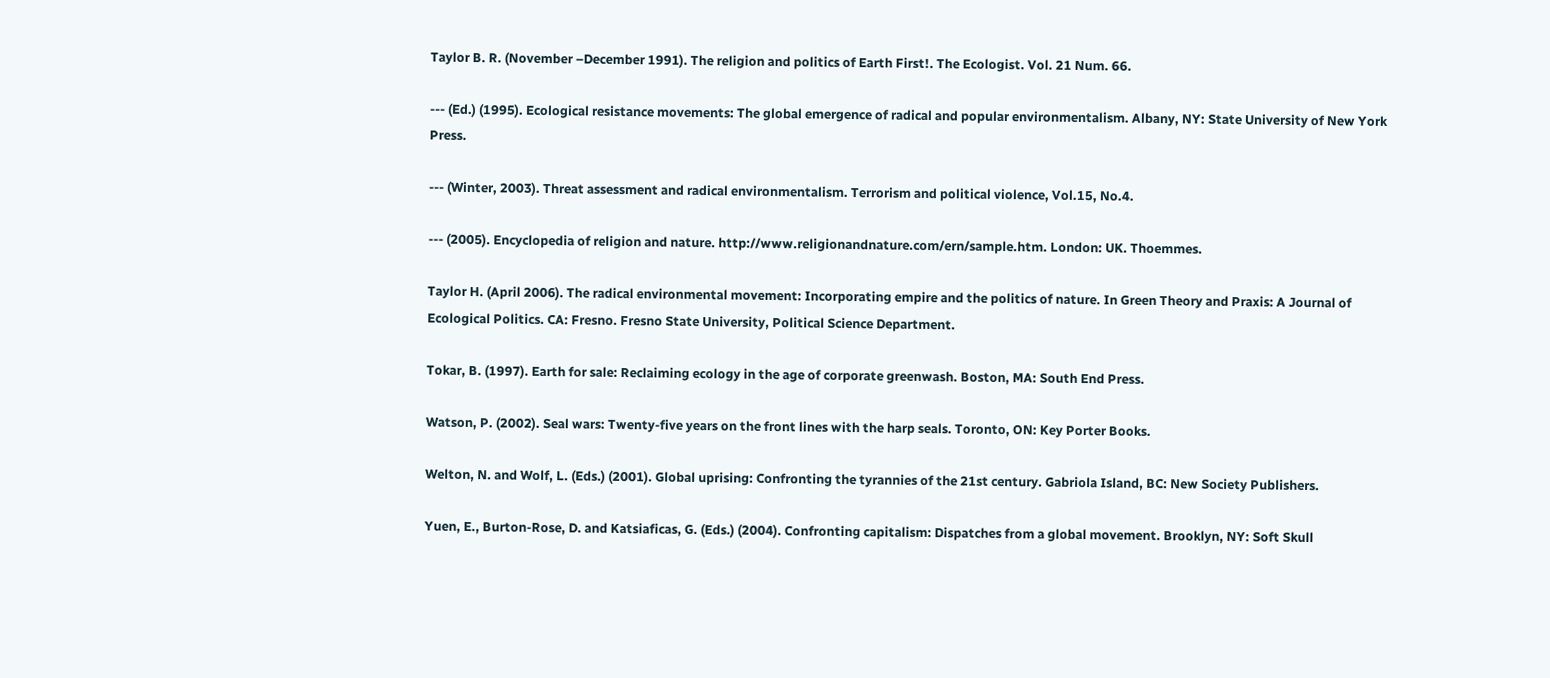Taylor B. R. (November –December 1991). The religion and politics of Earth First!. The Ecologist. Vol. 21 Num. 66.

--- (Ed.) (1995). Ecological resistance movements: The global emergence of radical and popular environmentalism. Albany, NY: State University of New York Press.

--- (Winter, 2003). Threat assessment and radical environmentalism. Terrorism and political violence, Vol.15, No.4.

--- (2005). Encyclopedia of religion and nature. http://www.religionandnature.com/ern/sample.htm. London: UK. Thoemmes.

Taylor H. (April 2006). The radical environmental movement: Incorporating empire and the politics of nature. In Green Theory and Praxis: A Journal of Ecological Politics. CA: Fresno. Fresno State University, Political Science Department.

Tokar, B. (1997). Earth for sale: Reclaiming ecology in the age of corporate greenwash. Boston, MA: South End Press.

Watson, P. (2002). Seal wars: Twenty-five years on the front lines with the harp seals. Toronto, ON: Key Porter Books.

Welton, N. and Wolf, L. (Eds.) (2001). Global uprising: Confronting the tyrannies of the 21st century. Gabriola Island, BC: New Society Publishers.

Yuen, E., Burton-Rose, D. and Katsiaficas, G. (Eds.) (2004). Confronting capitalism: Dispatches from a global movement. Brooklyn, NY: Soft Skull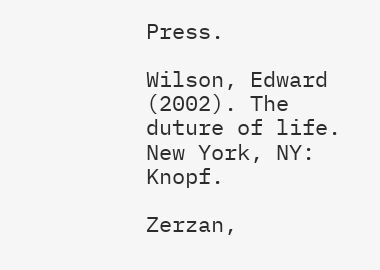Press.

Wilson, Edward (2002). The duture of life. New York, NY: Knopf.

Zerzan,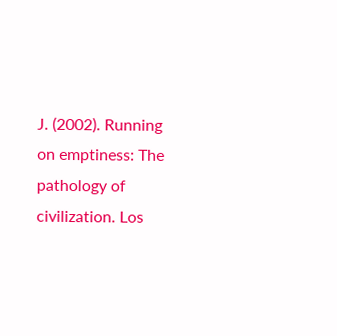J. (2002). Running on emptiness: The pathology of civilization. Los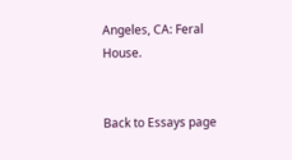Angeles, CA: Feral House.


Back to Essays page